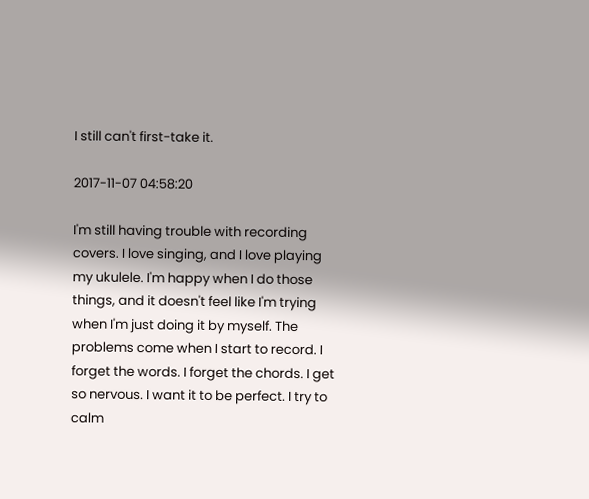I still can't first-take it.

2017-11-07 04:58:20

I'm still having trouble with recording covers. I love singing, and I love playing my ukulele. I'm happy when I do those things, and it doesn't feel like I'm trying when I'm just doing it by myself. The problems come when I start to record. I forget the words. I forget the chords. I get so nervous. I want it to be perfect. I try to calm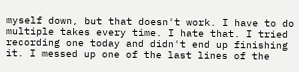myself down, but that doesn't work. I have to do multiple takes every time. I hate that. I tried recording one today and didn't end up finishing it. I messed up one of the last lines of the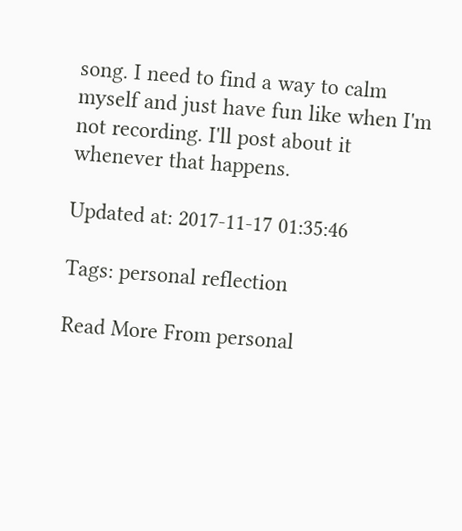song. I need to find a way to calm myself and just have fun like when I'm not recording. I'll post about it whenever that happens.

Updated at: 2017-11-17 01:35:46

Tags: personal reflection

Read More From personal